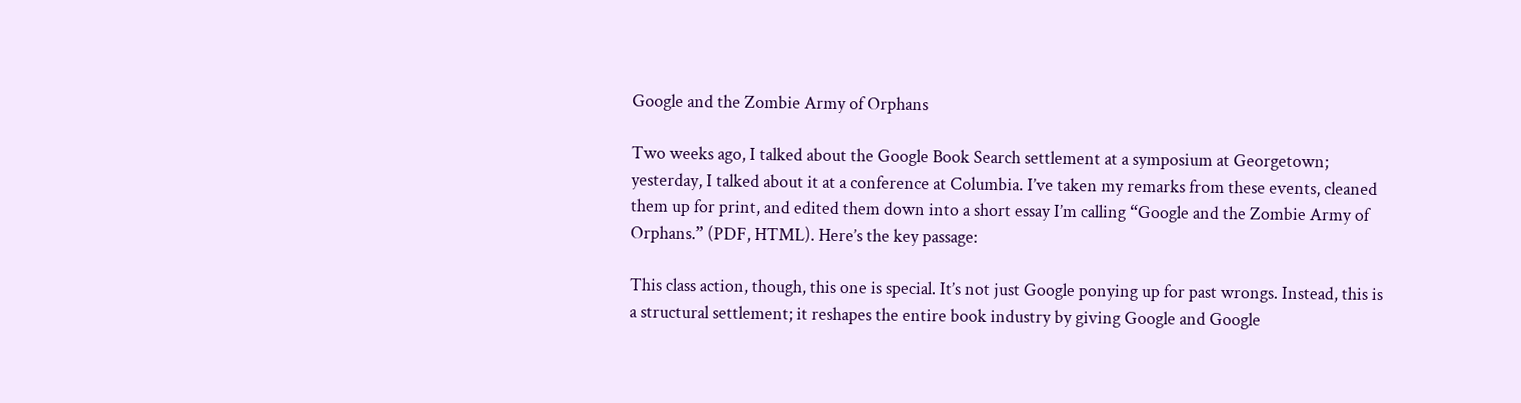Google and the Zombie Army of Orphans

Two weeks ago, I talked about the Google Book Search settlement at a symposium at Georgetown; yesterday, I talked about it at a conference at Columbia. I’ve taken my remarks from these events, cleaned them up for print, and edited them down into a short essay I’m calling “Google and the Zombie Army of Orphans.” (PDF, HTML). Here’s the key passage:

This class action, though, this one is special. It’s not just Google ponying up for past wrongs. Instead, this is a structural settlement; it reshapes the entire book industry by giving Google and Google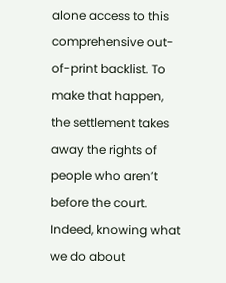alone access to this comprehensive out-of-print backlist. To make that happen, the settlement takes away the rights of people who aren’t before the court. Indeed, knowing what we do about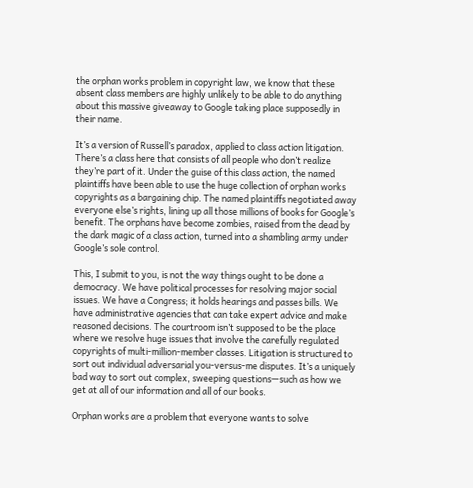the orphan works problem in copyright law, we know that these absent class members are highly unlikely to be able to do anything about this massive giveaway to Google taking place supposedly in their name.

It’s a version of Russell’s paradox, applied to class action litigation. There’s a class here that consists of all people who don’t realize they’re part of it. Under the guise of this class action, the named plaintiffs have been able to use the huge collection of orphan works copyrights as a bargaining chip. The named plaintiffs negotiated away everyone else’s rights, lining up all those millions of books for Google’s benefit. The orphans have become zombies, raised from the dead by the dark magic of a class action, turned into a shambling army under Google’s sole control.

This, I submit to you, is not the way things ought to be done a democracy. We have political processes for resolving major social issues. We have a Congress; it holds hearings and passes bills. We have administrative agencies that can take expert advice and make reasoned decisions. The courtroom isn’t supposed to be the place where we resolve huge issues that involve the carefully regulated copyrights of multi-million-member classes. Litigation is structured to sort out individual adversarial you-versus-me disputes. It’s a uniquely bad way to sort out complex, sweeping questions—such as how we get at all of our information and all of our books.

Orphan works are a problem that everyone wants to solve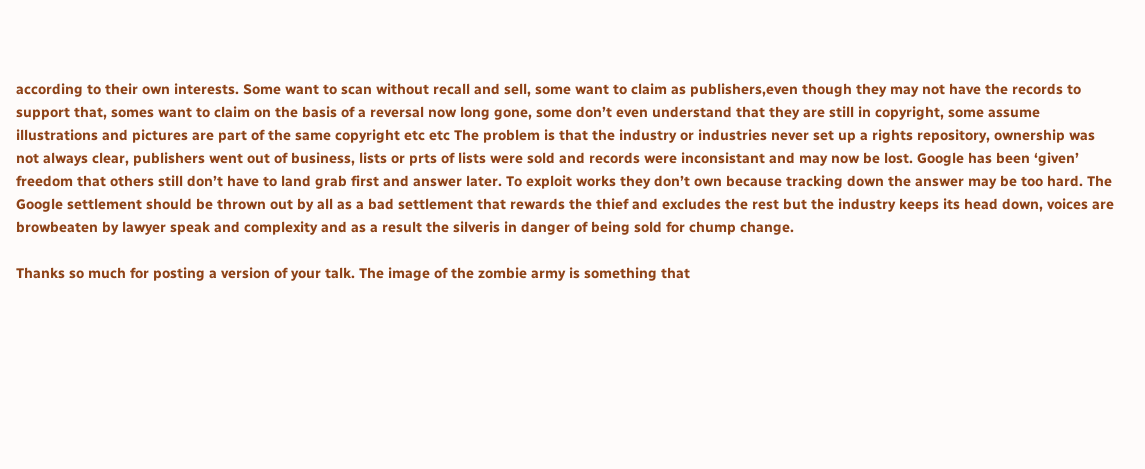according to their own interests. Some want to scan without recall and sell, some want to claim as publishers,even though they may not have the records to support that, somes want to claim on the basis of a reversal now long gone, some don’t even understand that they are still in copyright, some assume illustrations and pictures are part of the same copyright etc etc The problem is that the industry or industries never set up a rights repository, ownership was not always clear, publishers went out of business, lists or prts of lists were sold and records were inconsistant and may now be lost. Google has been ‘given’ freedom that others still don’t have to land grab first and answer later. To exploit works they don’t own because tracking down the answer may be too hard. The Google settlement should be thrown out by all as a bad settlement that rewards the thief and excludes the rest but the industry keeps its head down, voices are browbeaten by lawyer speak and complexity and as a result the silveris in danger of being sold for chump change.

Thanks so much for posting a version of your talk. The image of the zombie army is something that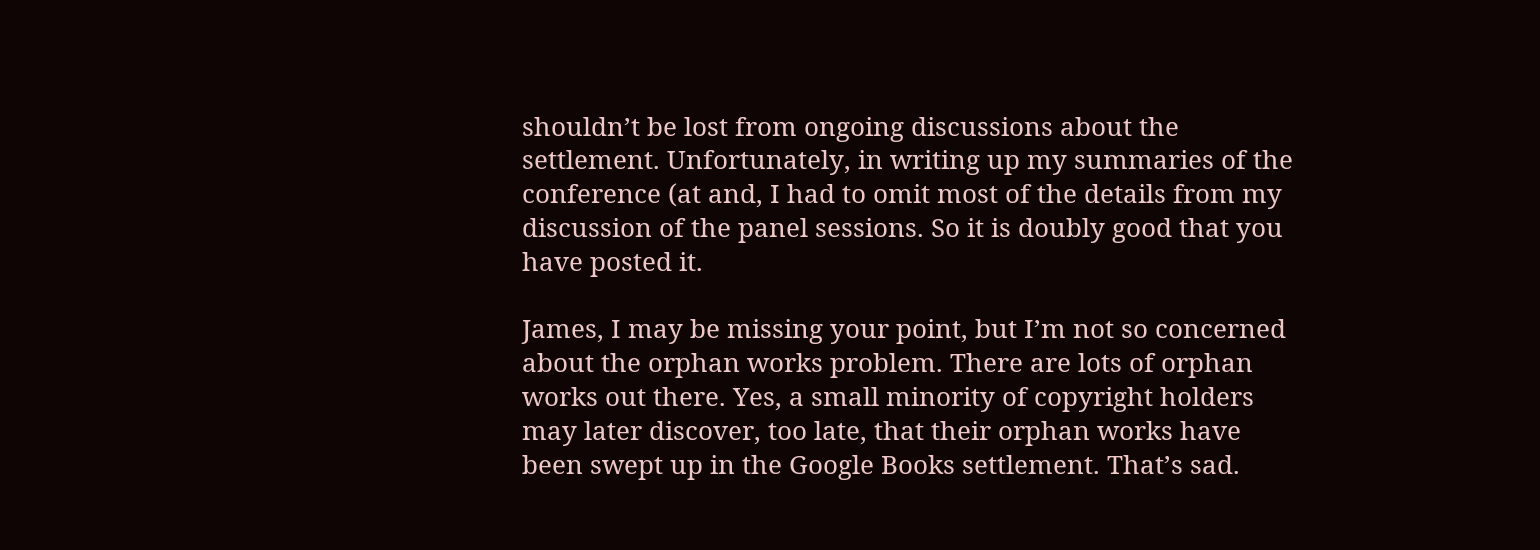shouldn’t be lost from ongoing discussions about the settlement. Unfortunately, in writing up my summaries of the conference (at and, I had to omit most of the details from my discussion of the panel sessions. So it is doubly good that you have posted it.

James, I may be missing your point, but I’m not so concerned about the orphan works problem. There are lots of orphan works out there. Yes, a small minority of copyright holders may later discover, too late, that their orphan works have been swept up in the Google Books settlement. That’s sad.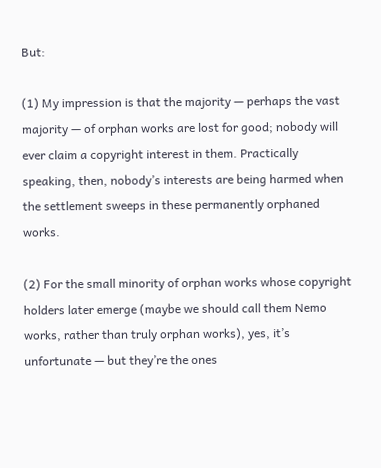But:

(1) My impression is that the majority — perhaps the vast majority — of orphan works are lost for good; nobody will ever claim a copyright interest in them. Practically speaking, then, nobody’s interests are being harmed when the settlement sweeps in these permanently orphaned works.

(2) For the small minority of orphan works whose copyright holders later emerge (maybe we should call them Nemo works, rather than truly orphan works), yes, it’s unfortunate — but they’re the ones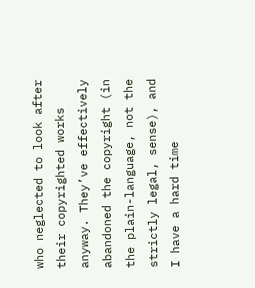who neglected to look after their copyrighted works anyway. They’ve effectively abandoned the copyright (in the plain-language, not the strictly legal, sense), and I have a hard time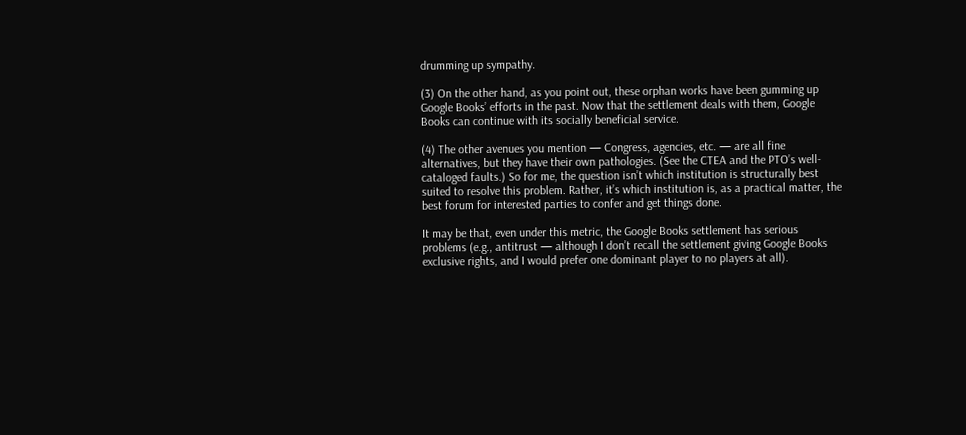drumming up sympathy.

(3) On the other hand, as you point out, these orphan works have been gumming up Google Books’ efforts in the past. Now that the settlement deals with them, Google Books can continue with its socially beneficial service.

(4) The other avenues you mention — Congress, agencies, etc. — are all fine alternatives, but they have their own pathologies. (See the CTEA and the PTO’s well-cataloged faults.) So for me, the question isn’t which institution is structurally best suited to resolve this problem. Rather, it’s which institution is, as a practical matter, the best forum for interested parties to confer and get things done.

It may be that, even under this metric, the Google Books settlement has serious problems (e.g., antitrust — although I don’t recall the settlement giving Google Books exclusive rights, and I would prefer one dominant player to no players at all).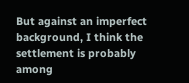But against an imperfect background, I think the settlement is probably among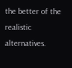the better of the realistic alternatives.